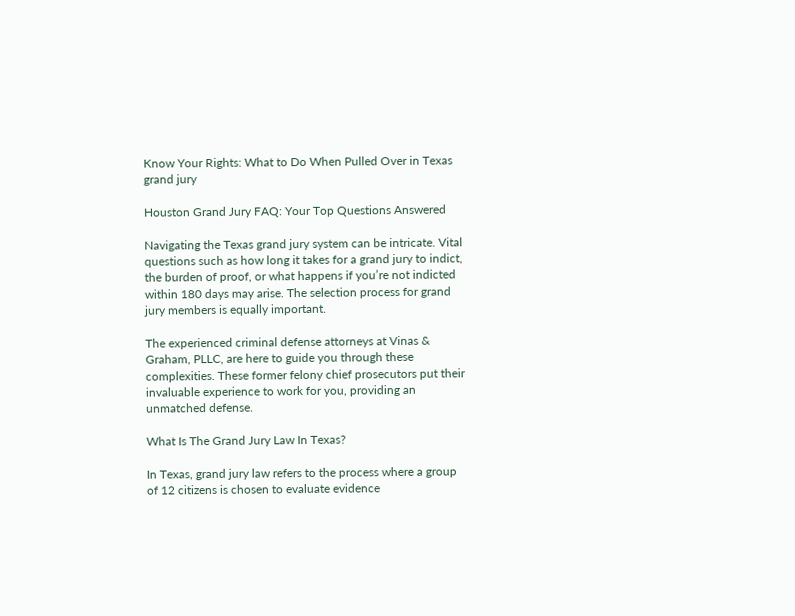Know Your Rights: What to Do When Pulled Over in Texas
grand jury

Houston Grand Jury FAQ: Your Top Questions Answered

Navigating the Texas grand jury system can be intricate. Vital questions such as how long it takes for a grand jury to indict, the burden of proof, or what happens if you’re not indicted within 180 days may arise. The selection process for grand jury members is equally important.

The experienced criminal defense attorneys at Vinas & Graham, PLLC, are here to guide you through these complexities. These former felony chief prosecutors put their invaluable experience to work for you, providing an unmatched defense.

What Is The Grand Jury Law In Texas?

In Texas, grand jury law refers to the process where a group of 12 citizens is chosen to evaluate evidence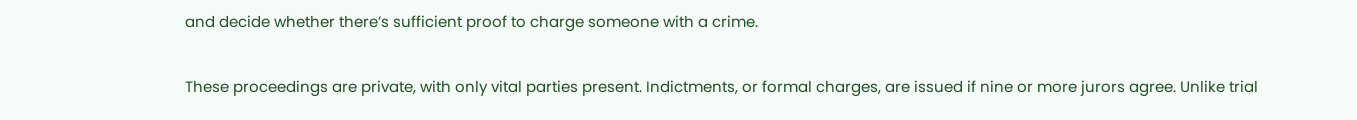and decide whether there’s sufficient proof to charge someone with a crime.

These proceedings are private, with only vital parties present. Indictments, or formal charges, are issued if nine or more jurors agree. Unlike trial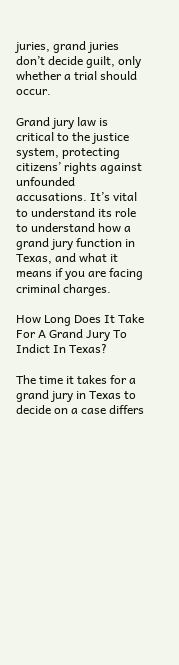juries, grand juries don’t decide guilt, only whether a trial should occur.

Grand jury law is critical to the justice system, protecting citizens’ rights against unfounded accusations. It’s vital to understand its role to understand how a grand jury function in Texas, and what it means if you are facing criminal charges.

How Long Does It Take For A Grand Jury To Indict In Texas?

The time it takes for a grand jury in Texas to decide on a case differs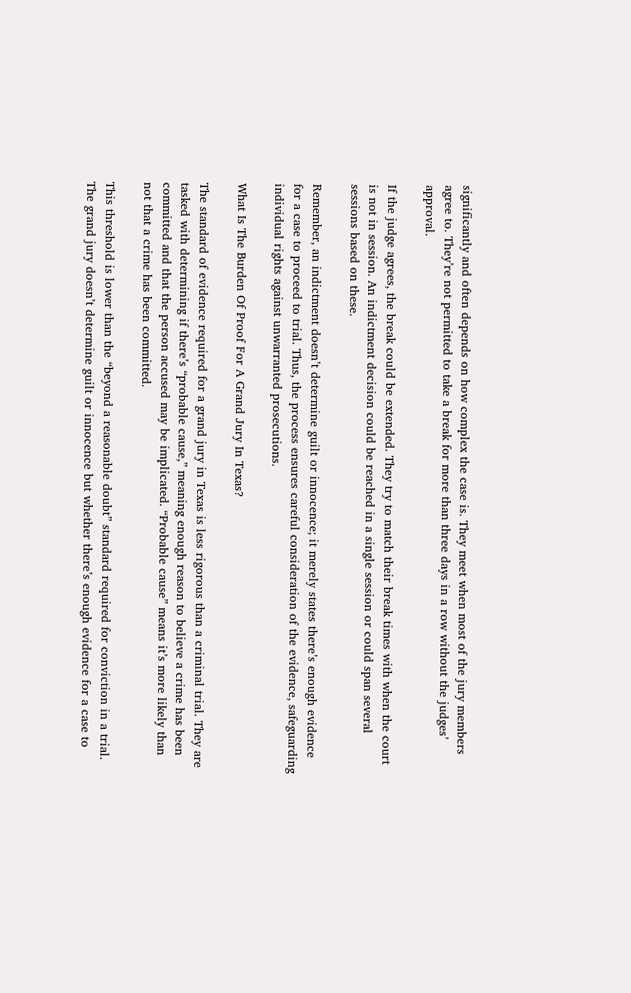significantly and often depends on how complex the case is. They meet when most of the jury members agree to. They’re not permitted to take a break for more than three days in a row without the judges’ approval.

If the judge agrees, the break could be extended. They try to match their break times with when the court is not in session. An indictment decision could be reached in a single session or could span several sessions based on these.

Remember, an indictment doesn’t determine guilt or innocence; it merely states there’s enough evidence for a case to proceed to trial. Thus, the process ensures careful consideration of the evidence, safeguarding individual rights against unwarranted prosecutions.

What Is The Burden Of Proof For A Grand Jury In Texas?

The standard of evidence required for a grand jury in Texas is less rigorous than a criminal trial. They are tasked with determining if there’s “probable cause,” meaning enough reason to believe a crime has been committed and that the person accused may be implicated. “Probable cause” means it’s more likely than not that a crime has been committed.

This threshold is lower than the “beyond a reasonable doubt” standard required for conviction in a trial. The grand jury doesn’t determine guilt or innocence but whether there’s enough evidence for a case to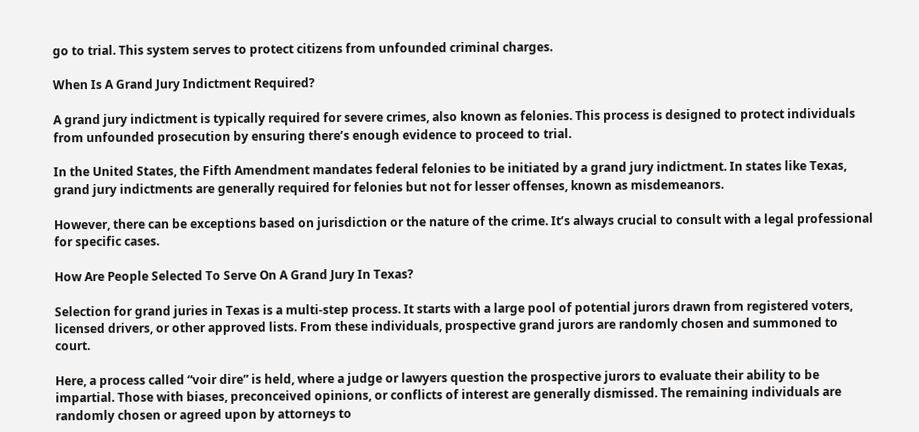go to trial. This system serves to protect citizens from unfounded criminal charges.

When Is A Grand Jury Indictment Required?

A grand jury indictment is typically required for severe crimes, also known as felonies. This process is designed to protect individuals from unfounded prosecution by ensuring there’s enough evidence to proceed to trial.

In the United States, the Fifth Amendment mandates federal felonies to be initiated by a grand jury indictment. In states like Texas, grand jury indictments are generally required for felonies but not for lesser offenses, known as misdemeanors.

However, there can be exceptions based on jurisdiction or the nature of the crime. It’s always crucial to consult with a legal professional for specific cases.

How Are People Selected To Serve On A Grand Jury In Texas?

Selection for grand juries in Texas is a multi-step process. It starts with a large pool of potential jurors drawn from registered voters, licensed drivers, or other approved lists. From these individuals, prospective grand jurors are randomly chosen and summoned to court.

Here, a process called “voir dire” is held, where a judge or lawyers question the prospective jurors to evaluate their ability to be impartial. Those with biases, preconceived opinions, or conflicts of interest are generally dismissed. The remaining individuals are randomly chosen or agreed upon by attorneys to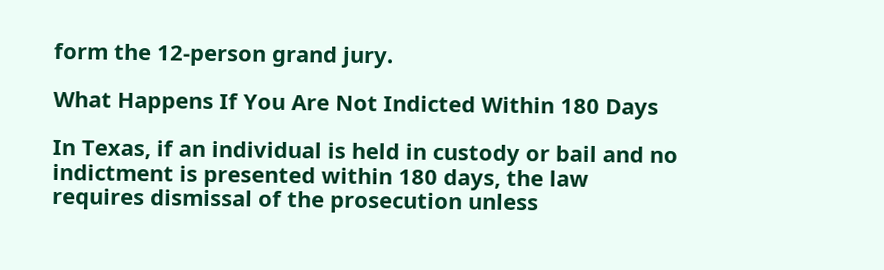form the 12-person grand jury.

What Happens If You Are Not Indicted Within 180 Days

In Texas, if an individual is held in custody or bail and no indictment is presented within 180 days, the law requires dismissal of the prosecution unless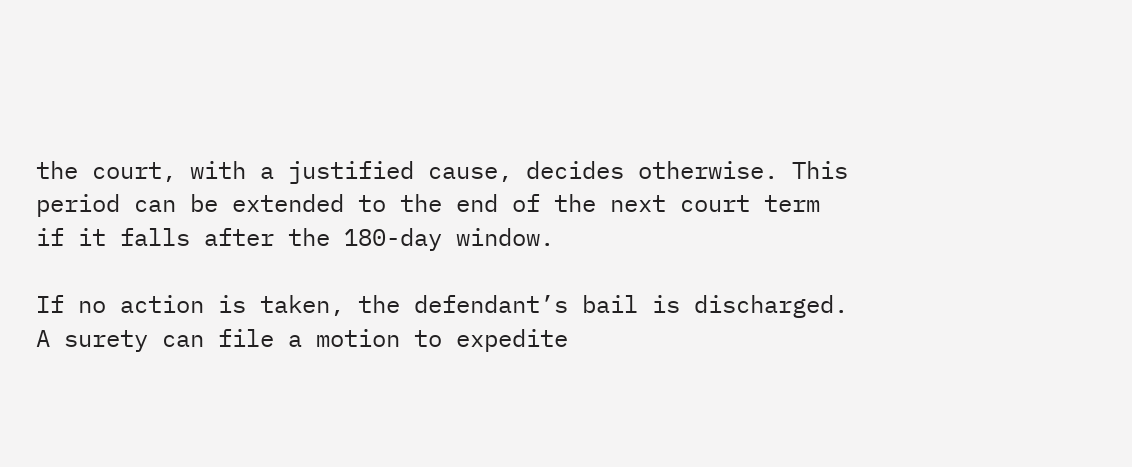the court, with a justified cause, decides otherwise. This period can be extended to the end of the next court term if it falls after the 180-day window.

If no action is taken, the defendant’s bail is discharged. A surety can file a motion to expedite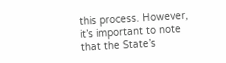this process. However, it’s important to note that the State’s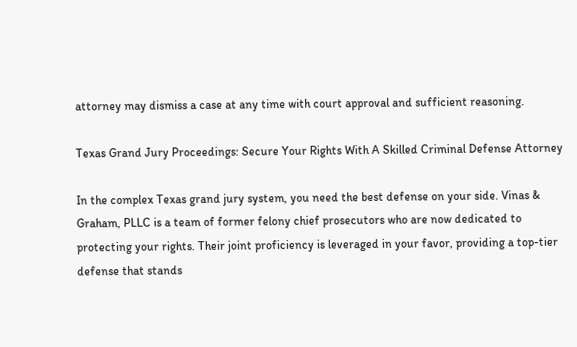attorney may dismiss a case at any time with court approval and sufficient reasoning.

Texas Grand Jury Proceedings: Secure Your Rights With A Skilled Criminal Defense Attorney

In the complex Texas grand jury system, you need the best defense on your side. Vinas & Graham, PLLC is a team of former felony chief prosecutors who are now dedicated to protecting your rights. Their joint proficiency is leveraged in your favor, providing a top-tier defense that stands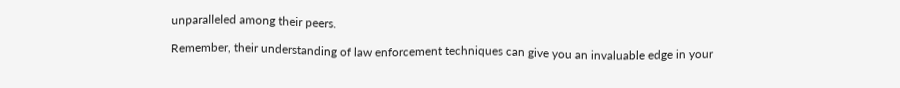unparalleled among their peers.

Remember, their understanding of law enforcement techniques can give you an invaluable edge in your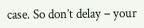case. So don’t delay – your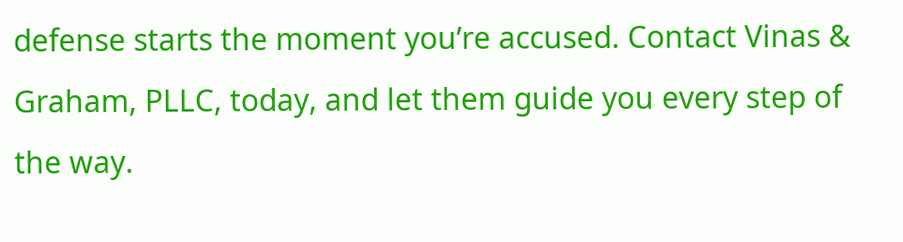defense starts the moment you’re accused. Contact Vinas & Graham, PLLC, today, and let them guide you every step of the way.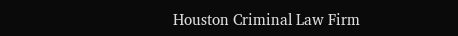Houston Criminal Law Firm